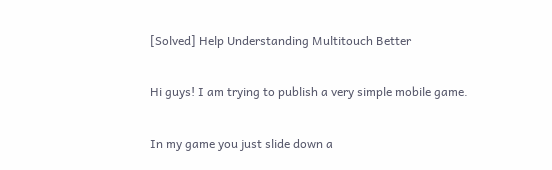[Solved] Help Understanding Multitouch Better

Hi guys! I am trying to publish a very simple mobile game.

In my game you just slide down a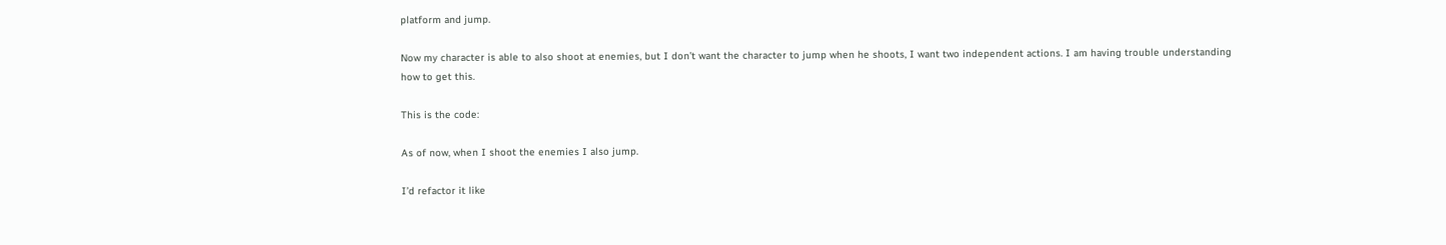platform and jump.

Now my character is able to also shoot at enemies, but I don’t want the character to jump when he shoots, I want two independent actions. I am having trouble understanding how to get this.

This is the code:

As of now, when I shoot the enemies I also jump.

I’d refactor it like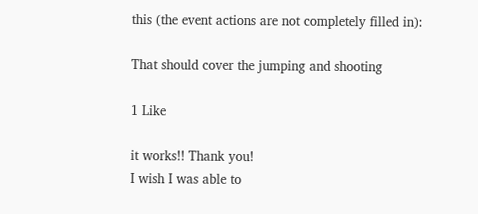this (the event actions are not completely filled in):

That should cover the jumping and shooting

1 Like

it works!! Thank you!
I wish I was able to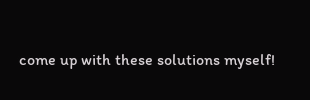come up with these solutions myself!